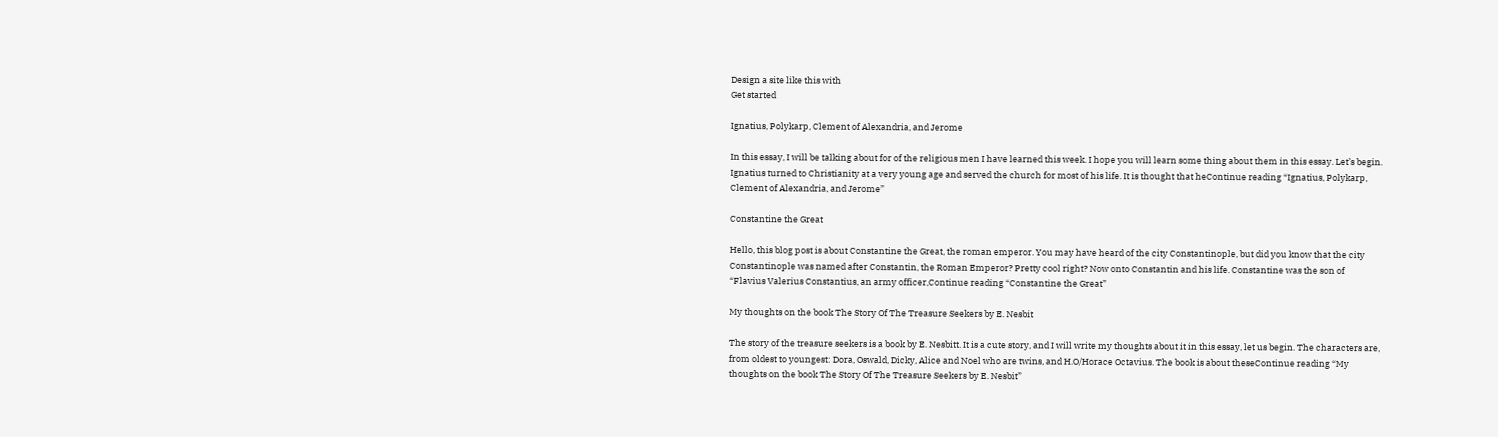Design a site like this with
Get started

Ignatius, Polykarp, Clement of Alexandria, and Jerome

In this essay, I will be talking about for of the religious men I have learned this week. I hope you will learn some thing about them in this essay. Let’s begin. Ignatius turned to Christianity at a very young age and served the church for most of his life. It is thought that heContinue reading “Ignatius, Polykarp, Clement of Alexandria, and Jerome”

Constantine the Great

Hello, this blog post is about Constantine the Great, the roman emperor. You may have heard of the city Constantinople, but did you know that the city Constantinople was named after Constantin, the Roman Emperor? Pretty cool right? Now onto Constantin and his life. Constantine was the son of “Flavius Valerius Constantius, an army officer,Continue reading “Constantine the Great”

My thoughts on the book The Story Of The Treasure Seekers by E. Nesbit

The story of the treasure seekers is a book by E. Nesbitt. It is a cute story, and I will write my thoughts about it in this essay, let us begin. The characters are, from oldest to youngest: Dora, Oswald, Dicky, Alice and Noel who are twins, and H.O/Horace Octavius. The book is about theseContinue reading “My thoughts on the book The Story Of The Treasure Seekers by E. Nesbit”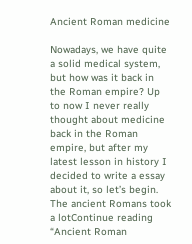Ancient Roman medicine

Nowadays, we have quite a solid medical system, but how was it back in the Roman empire? Up to now I never really thought about medicine back in the Roman empire, but after my latest lesson in history I decided to write a essay about it, so let’s begin. The ancient Romans took a lotContinue reading “Ancient Roman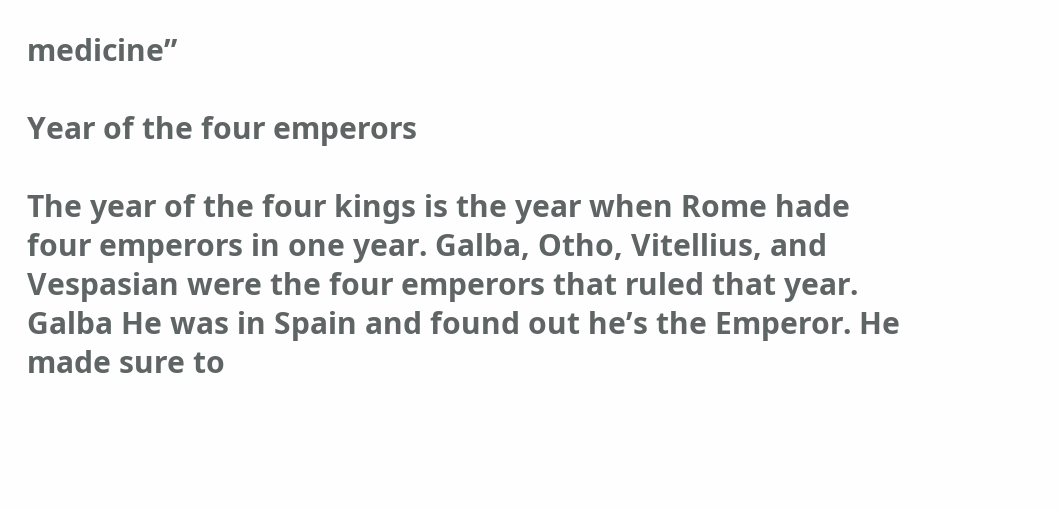medicine”

Year of the four emperors

The year of the four kings is the year when Rome hade four emperors in one year. Galba, Otho, Vitellius, and Vespasian were the four emperors that ruled that year. Galba He was in Spain and found out he’s the Emperor. He made sure to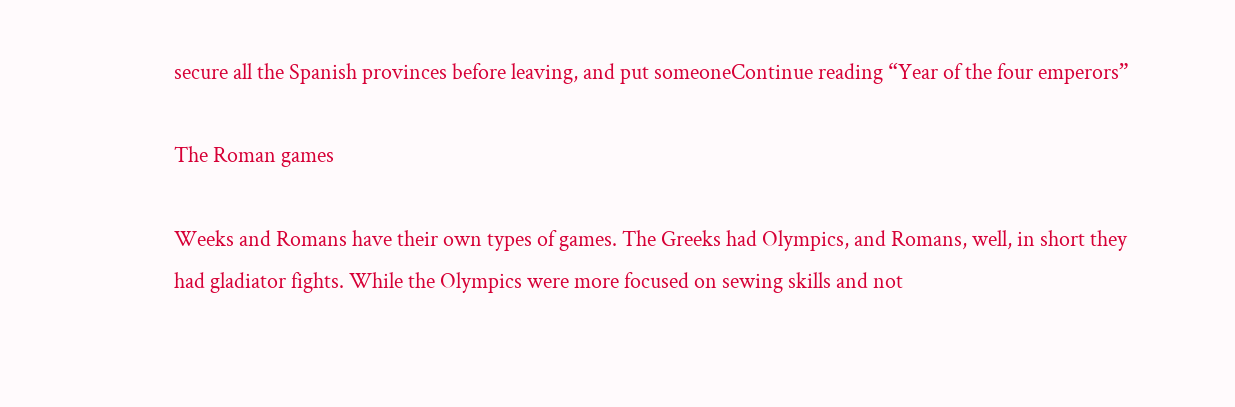secure all the Spanish provinces before leaving, and put someoneContinue reading “Year of the four emperors”

The Roman games

Weeks and Romans have their own types of games. The Greeks had Olympics, and Romans, well, in short they had gladiator fights. While the Olympics were more focused on sewing skills and not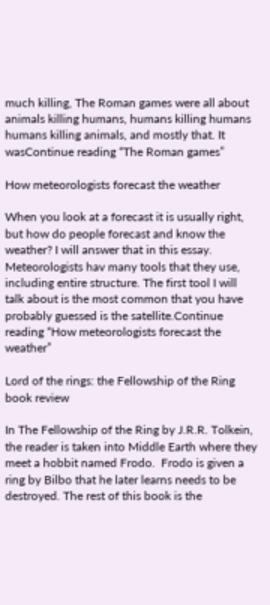much killing, The Roman games were all about animals killing humans, humans killing humans humans killing animals, and mostly that. It wasContinue reading “The Roman games”

How meteorologists forecast the weather

When you look at a forecast it is usually right, but how do people forecast and know the weather? I will answer that in this essay. Meteorologists hav many tools that they use, including entire structure. The first tool I will talk about is the most common that you have probably guessed is the satellite.Continue reading “How meteorologists forecast the weather”

Lord of the rings: the Fellowship of the Ring book review

In The Fellowship of the Ring by J.R.R. Tolkein, the reader is taken into Middle Earth where they meet a hobbit named Frodo.  Frodo is given a ring by Bilbo that he later learns needs to be destroyed. The rest of this book is the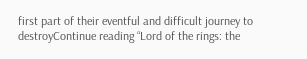first part of their eventful and difficult journey to destroyContinue reading “Lord of the rings: the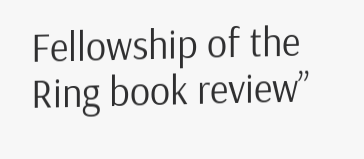Fellowship of the Ring book review”